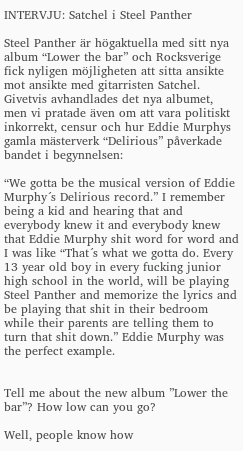INTERVJU: Satchel i Steel Panther

Steel Panther är högaktuella med sitt nya album “Lower the bar” och Rocksverige fick nyligen möjligheten att sitta ansikte mot ansikte med gitarristen Satchel. Givetvis avhandlades det nya albumet, men vi pratade även om att vara politiskt inkorrekt, censur och hur Eddie Murphys gamla mästerverk “Delirious” påverkade bandet i begynnelsen:

“We gotta be the musical version of Eddie Murphy´s Delirious record.” I remember being a kid and hearing that and everybody knew it and everybody knew that Eddie Murphy shit word for word and I was like “That´s what we gotta do. Every 13 year old boy in every fucking junior high school in the world, will be playing Steel Panther and memorize the lyrics and be playing that shit in their bedroom while their parents are telling them to turn that shit down.” Eddie Murphy was the perfect example.


Tell me about the new album ”Lower the bar”? How low can you go?

Well, people know how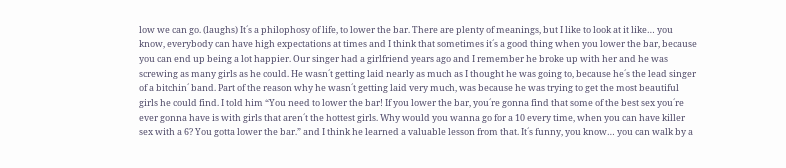low we can go. (laughs) It´s a philophosy of life, to lower the bar. There are plenty of meanings, but I like to look at it like… you know, everybody can have high expectations at times and I think that sometimes it´s a good thing when you lower the bar, because you can end up being a lot happier. Our singer had a girlfriend years ago and I remember he broke up with her and he was screwing as many girls as he could. He wasn´t getting laid nearly as much as I thought he was going to, because he´s the lead singer of a bitchin´ band. Part of the reason why he wasn´t getting laid very much, was because he was trying to get the most beautiful girls he could find. I told him “You need to lower the bar! If you lower the bar, you´re gonna find that some of the best sex you´re ever gonna have is with girls that aren´t the hottest girls. Why would you wanna go for a 10 every time, when you can have killer sex with a 6? You gotta lower the bar.” and I think he learned a valuable lesson from that. It´s funny, you know… you can walk by a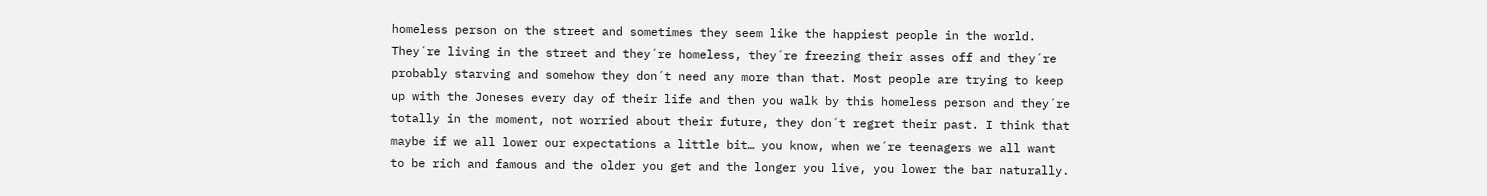homeless person on the street and sometimes they seem like the happiest people in the world. They´re living in the street and they´re homeless, they´re freezing their asses off and they´re probably starving and somehow they don´t need any more than that. Most people are trying to keep up with the Joneses every day of their life and then you walk by this homeless person and they´re totally in the moment, not worried about their future, they don´t regret their past. I think that maybe if we all lower our expectations a little bit… you know, when we´re teenagers we all want to be rich and famous and the older you get and the longer you live, you lower the bar naturally.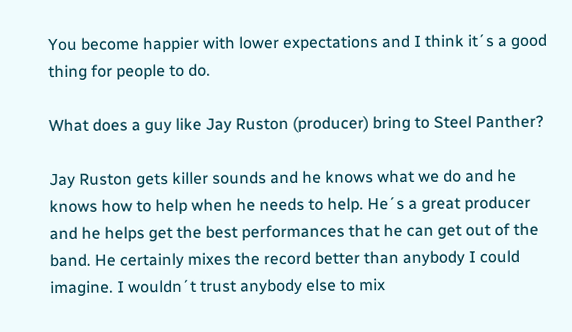You become happier with lower expectations and I think it´s a good thing for people to do.

What does a guy like Jay Ruston (producer) bring to Steel Panther?

Jay Ruston gets killer sounds and he knows what we do and he knows how to help when he needs to help. He´s a great producer and he helps get the best performances that he can get out of the band. He certainly mixes the record better than anybody I could imagine. I wouldn´t trust anybody else to mix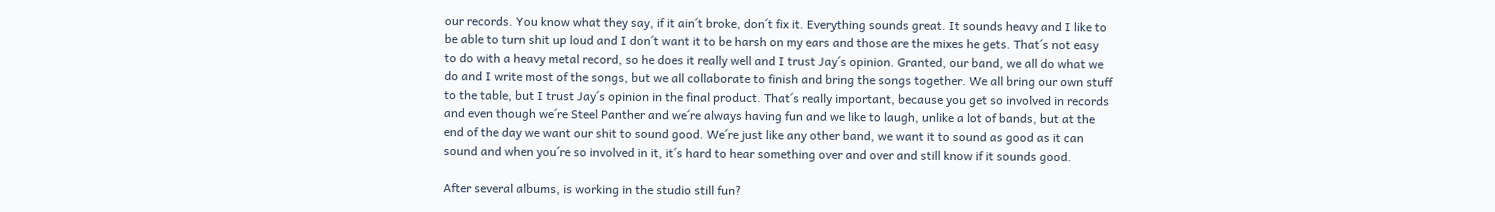our records. You know what they say, if it ain´t broke, don´t fix it. Everything sounds great. It sounds heavy and I like to be able to turn shit up loud and I don´t want it to be harsh on my ears and those are the mixes he gets. That´s not easy to do with a heavy metal record, so he does it really well and I trust Jay´s opinion. Granted, our band, we all do what we do and I write most of the songs, but we all collaborate to finish and bring the songs together. We all bring our own stuff to the table, but I trust Jay´s opinion in the final product. That´s really important, because you get so involved in records and even though we´re Steel Panther and we´re always having fun and we like to laugh, unlike a lot of bands, but at the end of the day we want our shit to sound good. We´re just like any other band, we want it to sound as good as it can sound and when you´re so involved in it, it´s hard to hear something over and over and still know if it sounds good.

After several albums, is working in the studio still fun?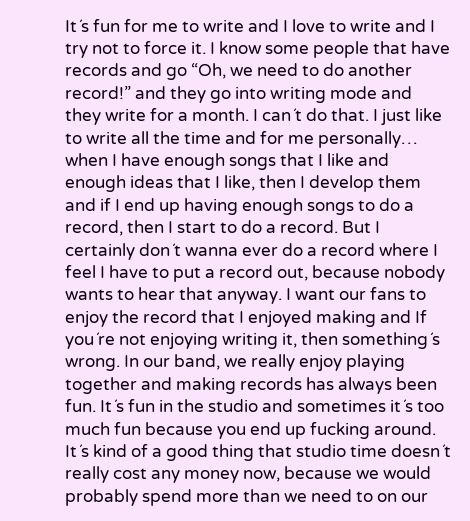It´s fun for me to write and I love to write and I try not to force it. I know some people that have records and go “Oh, we need to do another record!” and they go into writing mode and they write for a month. I can´t do that. I just like to write all the time and for me personally… when I have enough songs that I like and enough ideas that I like, then I develop them and if I end up having enough songs to do a record, then I start to do a record. But I certainly don´t wanna ever do a record where I feel I have to put a record out, because nobody wants to hear that anyway. I want our fans to enjoy the record that I enjoyed making and If you´re not enjoying writing it, then something´s wrong. In our band, we really enjoy playing together and making records has always been fun. It´s fun in the studio and sometimes it´s too much fun because you end up fucking around. It´s kind of a good thing that studio time doesn´t really cost any money now, because we would probably spend more than we need to on our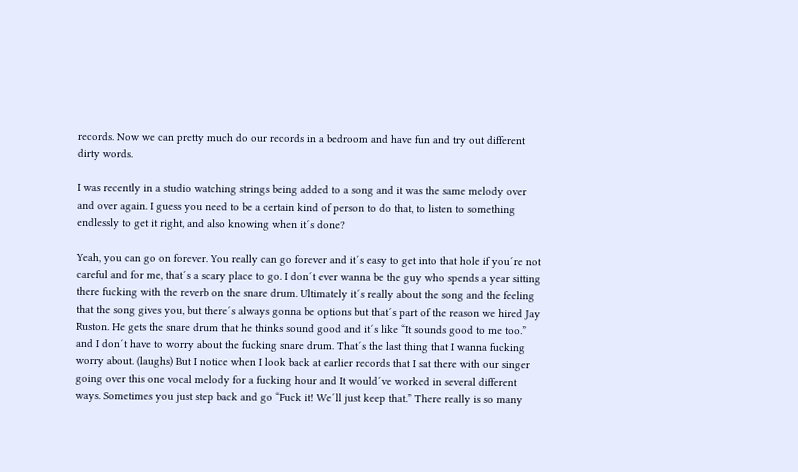records. Now we can pretty much do our records in a bedroom and have fun and try out different dirty words.

I was recently in a studio watching strings being added to a song and it was the same melody over and over again. I guess you need to be a certain kind of person to do that, to listen to something endlessly to get it right, and also knowing when it´s done?

Yeah, you can go on forever. You really can go forever and it´s easy to get into that hole if you´re not careful and for me, that´s a scary place to go. I don´t ever wanna be the guy who spends a year sitting there fucking with the reverb on the snare drum. Ultimately it´s really about the song and the feeling that the song gives you, but there´s always gonna be options but that´s part of the reason we hired Jay Ruston. He gets the snare drum that he thinks sound good and it´s like “It sounds good to me too.” and I don´t have to worry about the fucking snare drum. That´s the last thing that I wanna fucking worry about. (laughs) But I notice when I look back at earlier records that I sat there with our singer going over this one vocal melody for a fucking hour and It would´ve worked in several different ways. Sometimes you just step back and go “Fuck it! We´ll just keep that.” There really is so many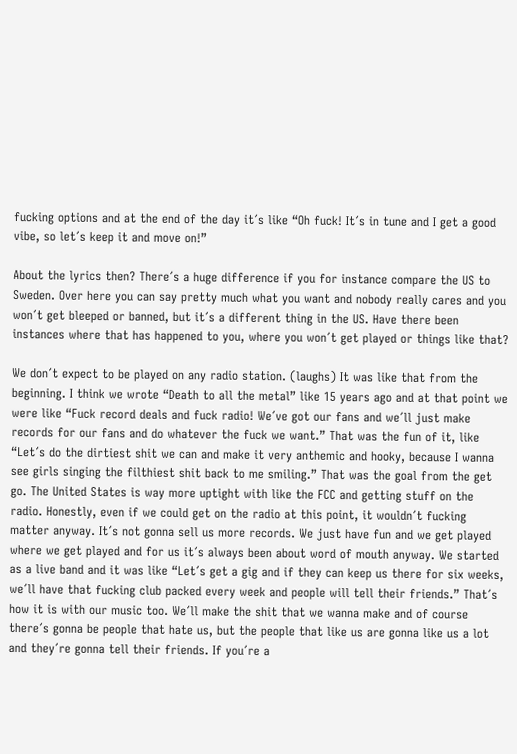fucking options and at the end of the day it´s like “Oh fuck! It´s in tune and I get a good vibe, so let´s keep it and move on!”

About the lyrics then? There´s a huge difference if you for instance compare the US to Sweden. Over here you can say pretty much what you want and nobody really cares and you won´t get bleeped or banned, but it´s a different thing in the US. Have there been instances where that has happened to you, where you won´t get played or things like that?

We don´t expect to be played on any radio station. (laughs) It was like that from the beginning. I think we wrote “Death to all the metal” like 15 years ago and at that point we were like “Fuck record deals and fuck radio! We´ve got our fans and we´ll just make records for our fans and do whatever the fuck we want.” That was the fun of it, like “Let´s do the dirtiest shit we can and make it very anthemic and hooky, because I wanna see girls singing the filthiest shit back to me smiling.” That was the goal from the get go. The United States is way more uptight with like the FCC and getting stuff on the radio. Honestly, even if we could get on the radio at this point, it wouldn´t fucking matter anyway. It´s not gonna sell us more records. We just have fun and we get played where we get played and for us it´s always been about word of mouth anyway. We started as a live band and it was like “Let´s get a gig and if they can keep us there for six weeks, we´ll have that fucking club packed every week and people will tell their friends.” That´s how it is with our music too. We´ll make the shit that we wanna make and of course there´s gonna be people that hate us, but the people that like us are gonna like us a lot and they´re gonna tell their friends. If you´re a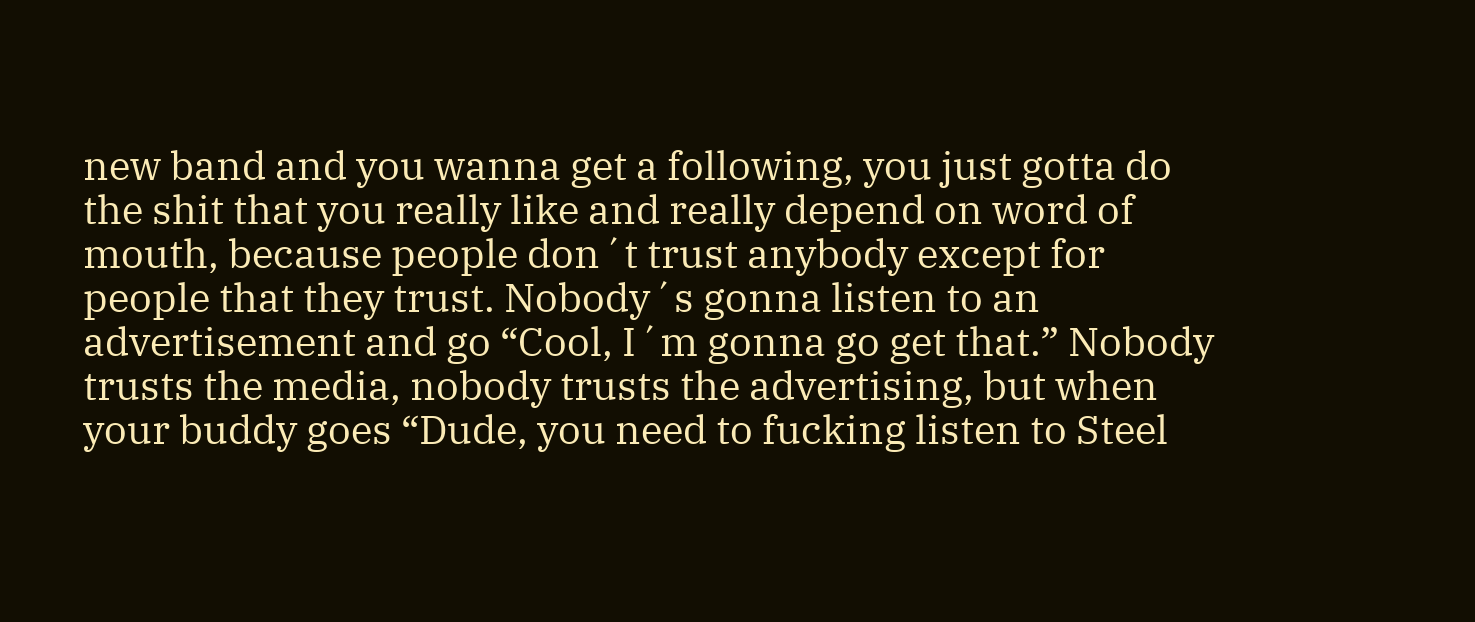new band and you wanna get a following, you just gotta do the shit that you really like and really depend on word of mouth, because people don´t trust anybody except for people that they trust. Nobody´s gonna listen to an advertisement and go “Cool, I´m gonna go get that.” Nobody trusts the media, nobody trusts the advertising, but when your buddy goes “Dude, you need to fucking listen to Steel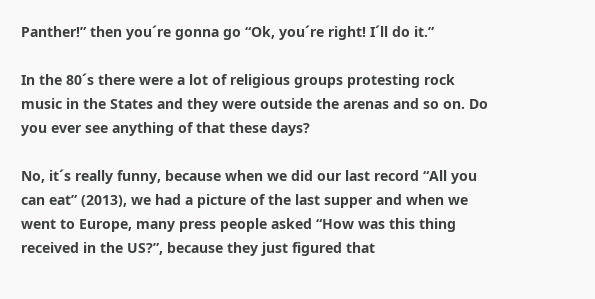Panther!” then you´re gonna go “Ok, you´re right! I´ll do it.”

In the 80´s there were a lot of religious groups protesting rock music in the States and they were outside the arenas and so on. Do you ever see anything of that these days?

No, it´s really funny, because when we did our last record “All you can eat” (2013), we had a picture of the last supper and when we went to Europe, many press people asked “How was this thing received in the US?”, because they just figured that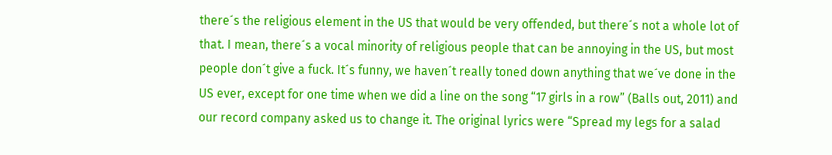there´s the religious element in the US that would be very offended, but there´s not a whole lot of that. I mean, there´s a vocal minority of religious people that can be annoying in the US, but most people don´t give a fuck. It´s funny, we haven´t really toned down anything that we´ve done in the US ever, except for one time when we did a line on the song “17 girls in a row” (Balls out, 2011) and our record company asked us to change it. The original lyrics were “Spread my legs for a salad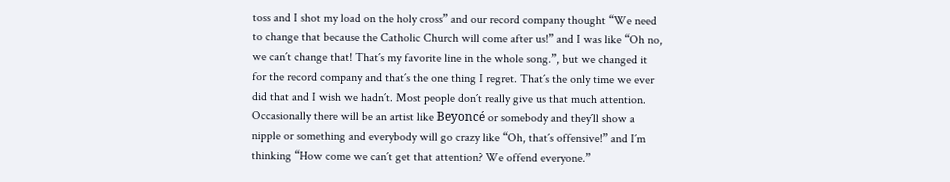toss and I shot my load on the holy cross” and our record company thought “We need to change that because the Catholic Church will come after us!” and I was like “Oh no, we can´t change that! That´s my favorite line in the whole song.”, but we changed it for the record company and that´s the one thing I regret. That´s the only time we ever did that and I wish we hadn´t. Most people don´t really give us that much attention. Occasionally there will be an artist like Beyoncé or somebody and they´ll show a nipple or something and everybody will go crazy like “Oh, that´s offensive!” and I´m thinking “How come we can´t get that attention? We offend everyone.”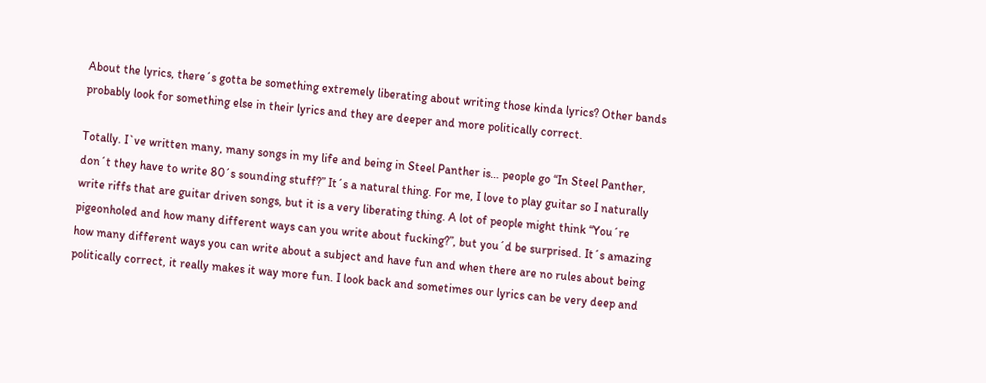About the lyrics, there´s gotta be something extremely liberating about writing those kinda lyrics? Other bands probably look for something else in their lyrics and they are deeper and more politically correct.

Totally. I`ve written many, many songs in my life and being in Steel Panther is… people go “In Steel Panther, don´t they have to write 80´s sounding stuff?” It´s a natural thing. For me, I love to play guitar so I naturally write riffs that are guitar driven songs, but it is a very liberating thing. A lot of people might think “You´re pigeonholed and how many different ways can you write about fucking?”, but you´d be surprised. It´s amazing how many different ways you can write about a subject and have fun and when there are no rules about being politically correct, it really makes it way more fun. I look back and sometimes our lyrics can be very deep and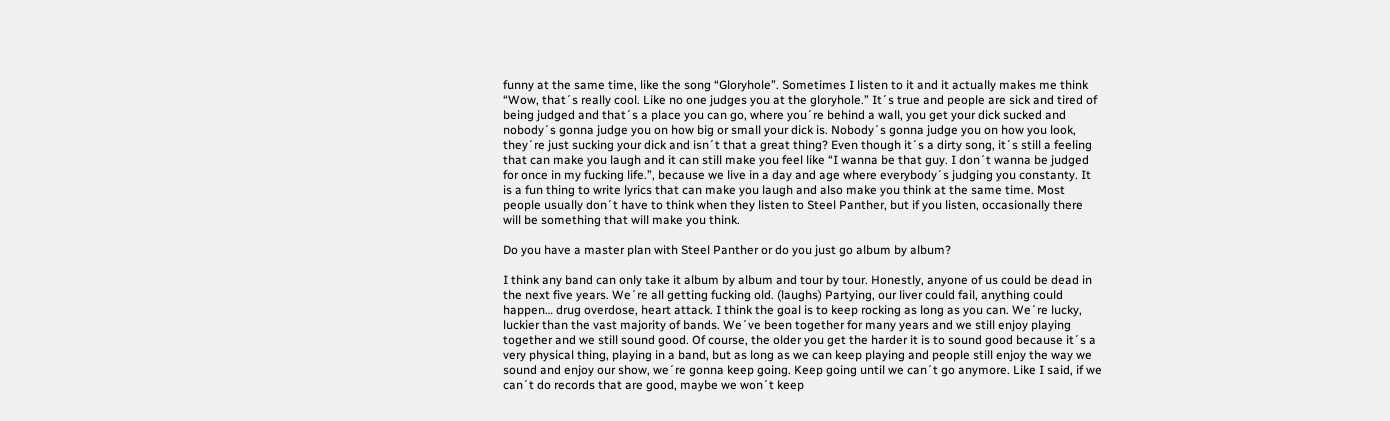funny at the same time, like the song “Gloryhole”. Sometimes I listen to it and it actually makes me think “Wow, that´s really cool. Like no one judges you at the gloryhole.” It´s true and people are sick and tired of being judged and that´s a place you can go, where you´re behind a wall, you get your dick sucked and nobody´s gonna judge you on how big or small your dick is. Nobody´s gonna judge you on how you look, they´re just sucking your dick and isn´t that a great thing? Even though it´s a dirty song, it´s still a feeling that can make you laugh and it can still make you feel like “I wanna be that guy. I don´t wanna be judged for once in my fucking life.”, because we live in a day and age where everybody´s judging you constanty. It is a fun thing to write lyrics that can make you laugh and also make you think at the same time. Most people usually don´t have to think when they listen to Steel Panther, but if you listen, occasionally there will be something that will make you think.

Do you have a master plan with Steel Panther or do you just go album by album?

I think any band can only take it album by album and tour by tour. Honestly, anyone of us could be dead in the next five years. We´re all getting fucking old. (laughs) Partying, our liver could fail, anything could happen… drug overdose, heart attack. I think the goal is to keep rocking as long as you can. We´re lucky, luckier than the vast majority of bands. We´ve been together for many years and we still enjoy playing together and we still sound good. Of course, the older you get the harder it is to sound good because it´s a very physical thing, playing in a band, but as long as we can keep playing and people still enjoy the way we sound and enjoy our show, we´re gonna keep going. Keep going until we can´t go anymore. Like I said, if we can´t do records that are good, maybe we won´t keep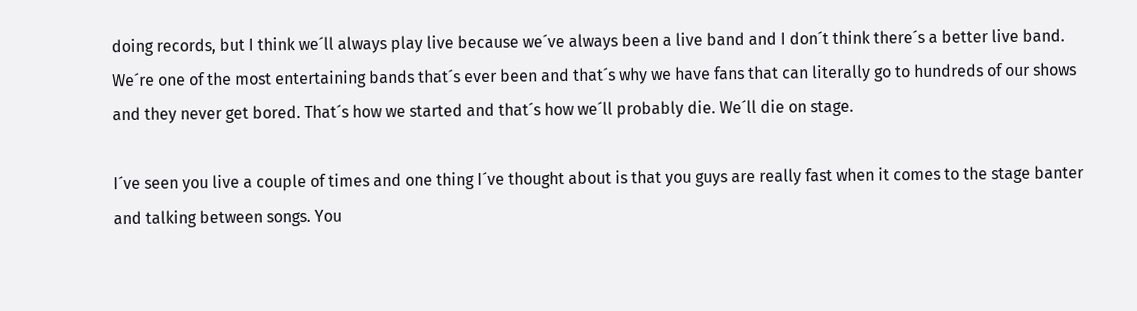doing records, but I think we´ll always play live because we´ve always been a live band and I don´t think there´s a better live band. We´re one of the most entertaining bands that´s ever been and that´s why we have fans that can literally go to hundreds of our shows and they never get bored. That´s how we started and that´s how we´ll probably die. We´ll die on stage.

I´ve seen you live a couple of times and one thing I´ve thought about is that you guys are really fast when it comes to the stage banter and talking between songs. You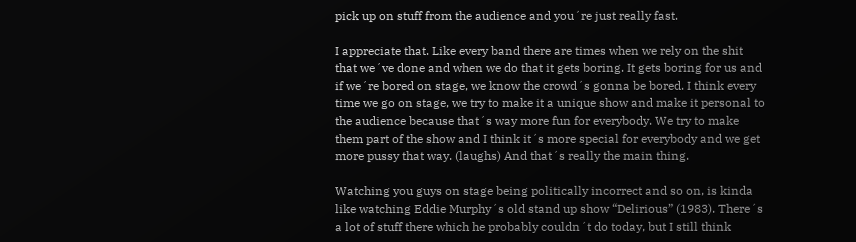pick up on stuff from the audience and you´re just really fast.

I appreciate that. Like every band there are times when we rely on the shit that we´ve done and when we do that it gets boring. It gets boring for us and if we´re bored on stage, we know the crowd´s gonna be bored. I think every time we go on stage, we try to make it a unique show and make it personal to the audience because that´s way more fun for everybody. We try to make them part of the show and I think it´s more special for everybody and we get more pussy that way. (laughs) And that´s really the main thing.

Watching you guys on stage being politically incorrect and so on, is kinda like watching Eddie Murphy´s old stand up show “Delirious” (1983). There´s a lot of stuff there which he probably couldn´t do today, but I still think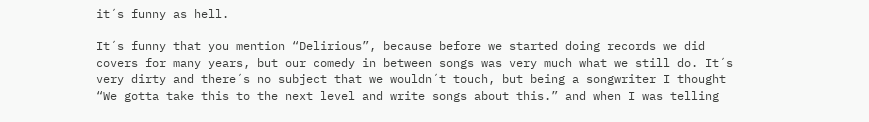it´s funny as hell.

It´s funny that you mention “Delirious”, because before we started doing records we did covers for many years, but our comedy in between songs was very much what we still do. It´s very dirty and there´s no subject that we wouldn´t touch, but being a songwriter I thought “We gotta take this to the next level and write songs about this.” and when I was telling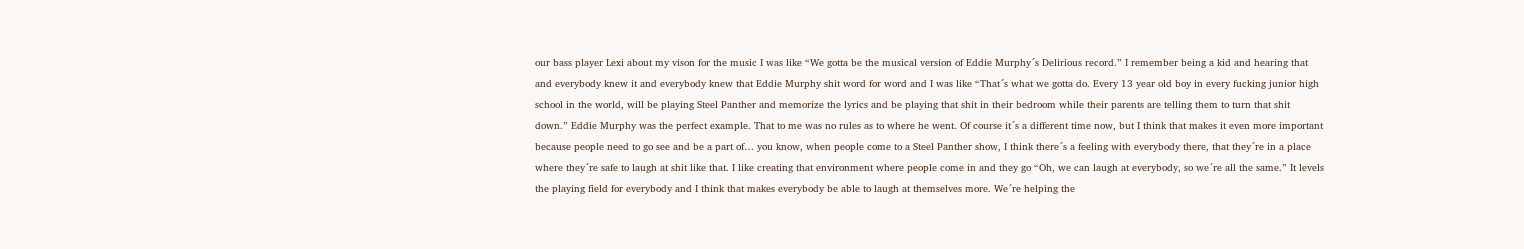our bass player Lexi about my vison for the music I was like “We gotta be the musical version of Eddie Murphy´s Delirious record.” I remember being a kid and hearing that and everybody knew it and everybody knew that Eddie Murphy shit word for word and I was like “That´s what we gotta do. Every 13 year old boy in every fucking junior high school in the world, will be playing Steel Panther and memorize the lyrics and be playing that shit in their bedroom while their parents are telling them to turn that shit down.” Eddie Murphy was the perfect example. That to me was no rules as to where he went. Of course it´s a different time now, but I think that makes it even more important because people need to go see and be a part of… you know, when people come to a Steel Panther show, I think there´s a feeling with everybody there, that they´re in a place where they´re safe to laugh at shit like that. I like creating that environment where people come in and they go “Oh, we can laugh at everybody, so we´re all the same.” It levels the playing field for everybody and I think that makes everybody be able to laugh at themselves more. We´re helping the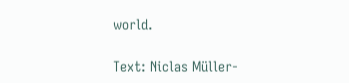world.

Text: Niclas Müller-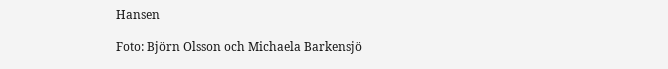Hansen

Foto: Björn Olsson och Michaela Barkensjö